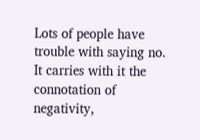Lots of people have trouble with saying no. It carries with it the connotation of negativity,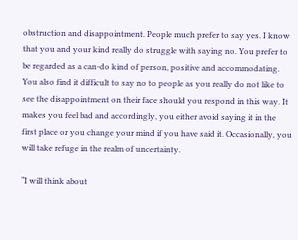obstruction and disappointment. People much prefer to say yes. I know that you and your kind really do struggle with saying no. You prefer to be regarded as a can-do kind of person, positive and accommodating. You also find it difficult to say no to people as you really do not like to see the disappointment on their face should you respond in this way. It makes you feel bad and accordingly, you either avoid saying it in the first place or you change your mind if you have said it. Occasionally, you will take refuge in the realm of uncertainty.

“I will think about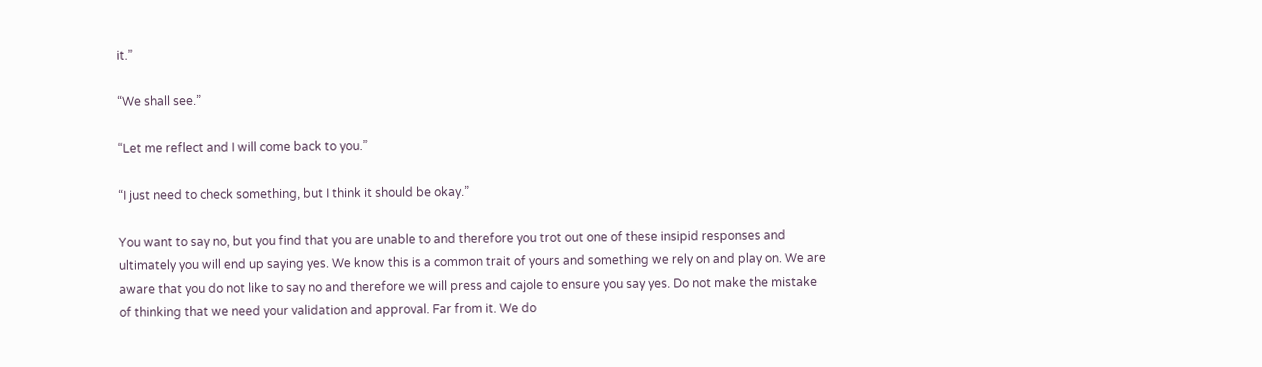it.”

“We shall see.”

“Let me reflect and I will come back to you.”

“I just need to check something, but I think it should be okay.”

You want to say no, but you find that you are unable to and therefore you trot out one of these insipid responses and ultimately you will end up saying yes. We know this is a common trait of yours and something we rely on and play on. We are aware that you do not like to say no and therefore we will press and cajole to ensure you say yes. Do not make the mistake of thinking that we need your validation and approval. Far from it. We do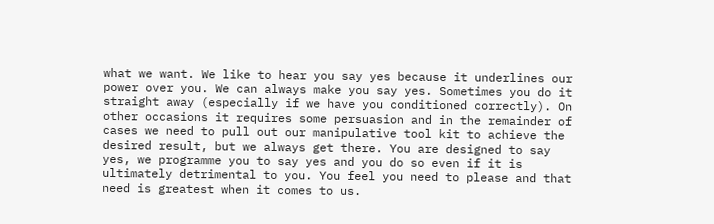what we want. We like to hear you say yes because it underlines our power over you. We can always make you say yes. Sometimes you do it straight away (especially if we have you conditioned correctly). On other occasions it requires some persuasion and in the remainder of cases we need to pull out our manipulative tool kit to achieve the desired result, but we always get there. You are designed to say yes, we programme you to say yes and you do so even if it is ultimately detrimental to you. You feel you need to please and that need is greatest when it comes to us.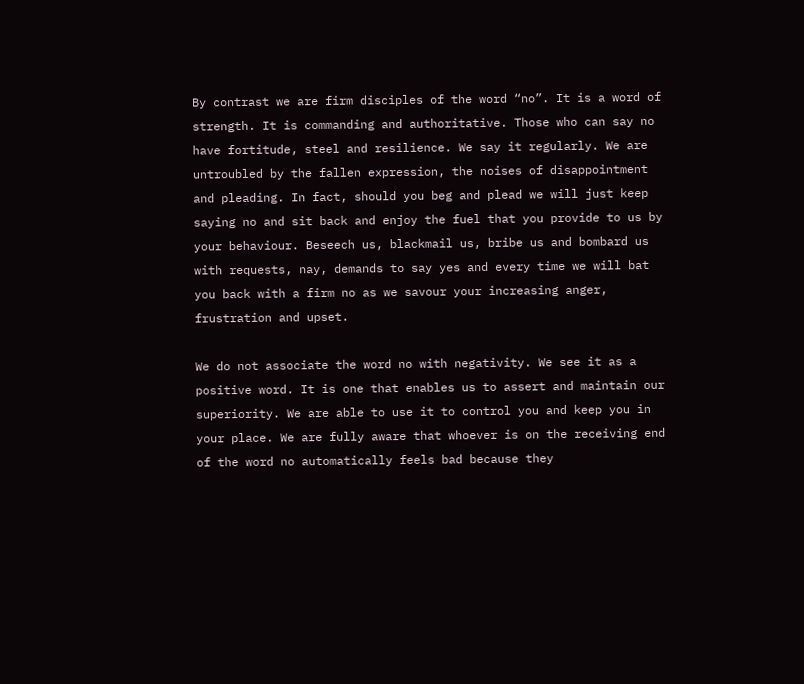By contrast we are firm disciples of the word “no”. It is a word of strength. It is commanding and authoritative. Those who can say no have fortitude, steel and resilience. We say it regularly. We are untroubled by the fallen expression, the noises of disappointment and pleading. In fact, should you beg and plead we will just keep saying no and sit back and enjoy the fuel that you provide to us by your behaviour. Beseech us, blackmail us, bribe us and bombard us with requests, nay, demands to say yes and every time we will bat you back with a firm no as we savour your increasing anger, frustration and upset.

We do not associate the word no with negativity. We see it as a positive word. It is one that enables us to assert and maintain our superiority. We are able to use it to control you and keep you in your place. We are fully aware that whoever is on the receiving end of the word no automatically feels bad because they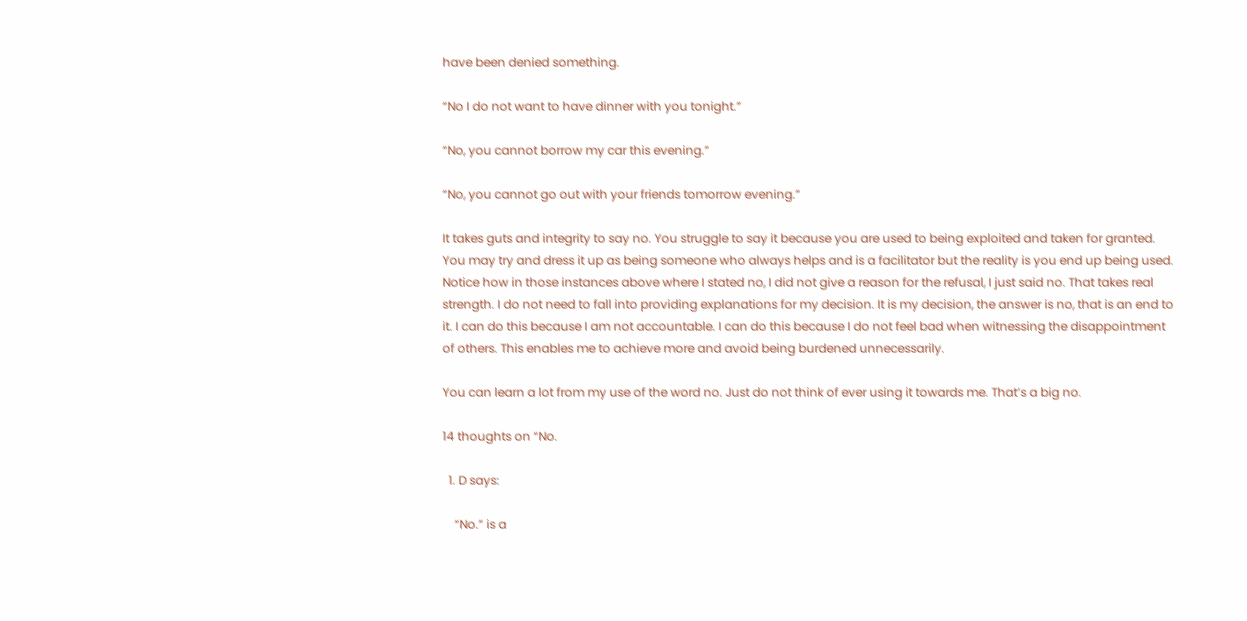have been denied something.

“No I do not want to have dinner with you tonight.”

“No, you cannot borrow my car this evening.”

“No, you cannot go out with your friends tomorrow evening.”

It takes guts and integrity to say no. You struggle to say it because you are used to being exploited and taken for granted. You may try and dress it up as being someone who always helps and is a facilitator but the reality is you end up being used. Notice how in those instances above where I stated no, I did not give a reason for the refusal, I just said no. That takes real strength. I do not need to fall into providing explanations for my decision. It is my decision, the answer is no, that is an end to it. I can do this because I am not accountable. I can do this because I do not feel bad when witnessing the disappointment of others. This enables me to achieve more and avoid being burdened unnecessarily.

You can learn a lot from my use of the word no. Just do not think of ever using it towards me. That’s a big no.

14 thoughts on “No.

  1. D says:

    “No.” is a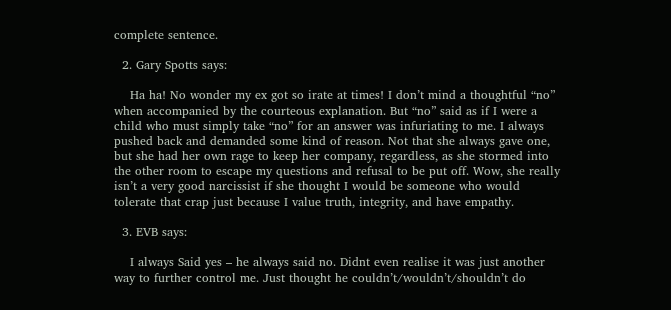complete sentence.

  2. Gary Spotts says:

    Ha ha! No wonder my ex got so irate at times! I don’t mind a thoughtful “no” when accompanied by the courteous explanation. But “no” said as if I were a child who must simply take “no” for an answer was infuriating to me. I always pushed back and demanded some kind of reason. Not that she always gave one, but she had her own rage to keep her company, regardless, as she stormed into the other room to escape my questions and refusal to be put off. Wow, she really isn’t a very good narcissist if she thought I would be someone who would tolerate that crap just because I value truth, integrity, and have empathy.

  3. EVB says:

    I always Said yes – he always said no. Didnt even realise it was just another way to further control me. Just thought he couldn’t/wouldn’t/shouldn’t do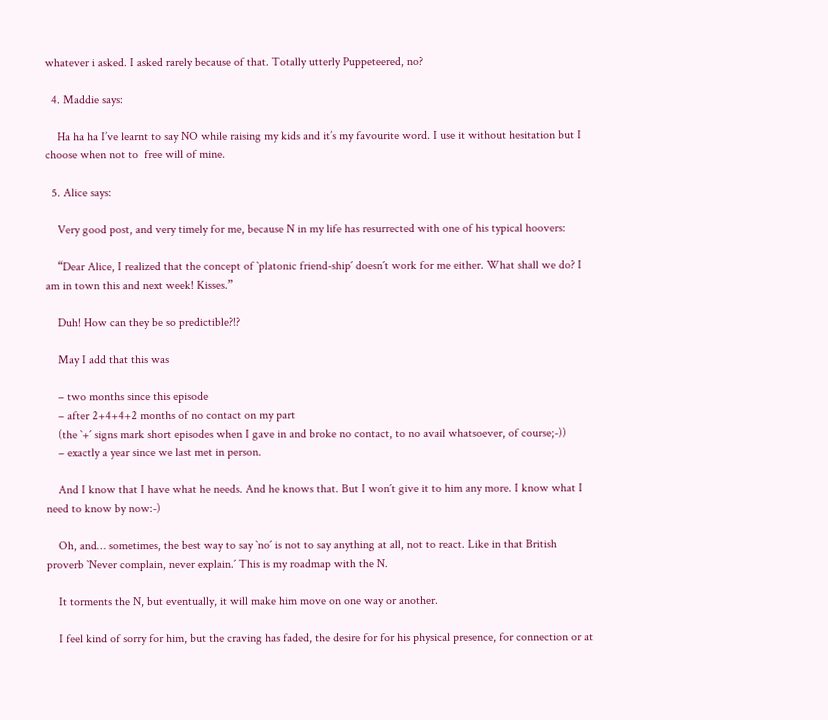whatever i asked. I asked rarely because of that. Totally utterly Puppeteered, no?

  4. Maddie says:

    Ha ha ha I’ve learnt to say NO while raising my kids and it’s my favourite word. I use it without hesitation but I choose when not to  free will of mine.

  5. Alice says:

    Very good post, and very timely for me, because N in my life has resurrected with one of his typical hoovers:

    “Dear Alice, I realized that the concept of `platonic friend-ship´ doesn´t work for me either. What shall we do? I am in town this and next week! Kisses.”

    Duh! How can they be so predictible?!?

    May I add that this was

    – two months since this episode
    – after 2+4+4+2 months of no contact on my part
    (the `+´ signs mark short episodes when I gave in and broke no contact, to no avail whatsoever, of course;-))
    – exactly a year since we last met in person.

    And I know that I have what he needs. And he knows that. But I won´t give it to him any more. I know what I need to know by now:-)

    Oh, and… sometimes, the best way to say `no´ is not to say anything at all, not to react. Like in that British proverb `Never complain, never explain.´ This is my roadmap with the N.

    It torments the N, but eventually, it will make him move on one way or another.

    I feel kind of sorry for him, but the craving has faded, the desire for for his physical presence, for connection or at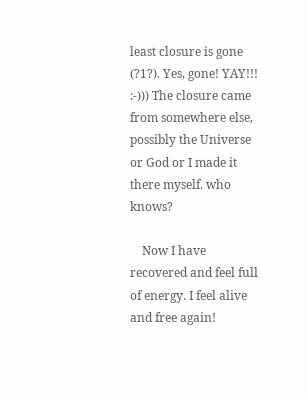least closure is gone (?1?). Yes, gone! YAY!!! :-))) The closure came from somewhere else, possibly the Universe or God or I made it there myself. who knows?

    Now I have recovered and feel full of energy. I feel alive and free again!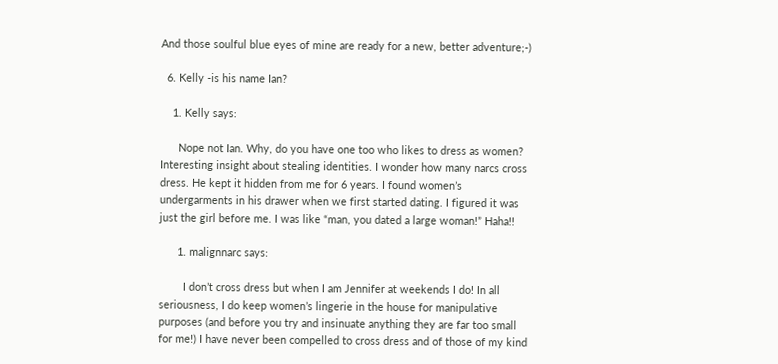And those soulful blue eyes of mine are ready for a new, better adventure;-)

  6. Kelly -is his name Ian?

    1. Kelly says:

      Nope not Ian. Why, do you have one too who likes to dress as women? Interesting insight about stealing identities. I wonder how many narcs cross dress. He kept it hidden from me for 6 years. I found women’s undergarments in his drawer when we first started dating. I figured it was just the girl before me. I was like “man, you dated a large woman!” Haha!!

      1. malignnarc says:

        I don’t cross dress but when I am Jennifer at weekends I do! In all seriousness, I do keep women’s lingerie in the house for manipulative purposes (and before you try and insinuate anything they are far too small for me!) I have never been compelled to cross dress and of those of my kind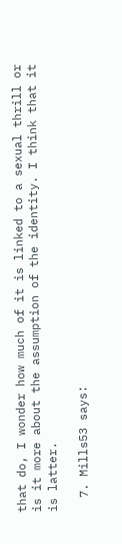that do, I wonder how much of it is linked to a sexual thrill or is it more about the assumption of the identity. I think that it is latter.

  7. Mills53 says: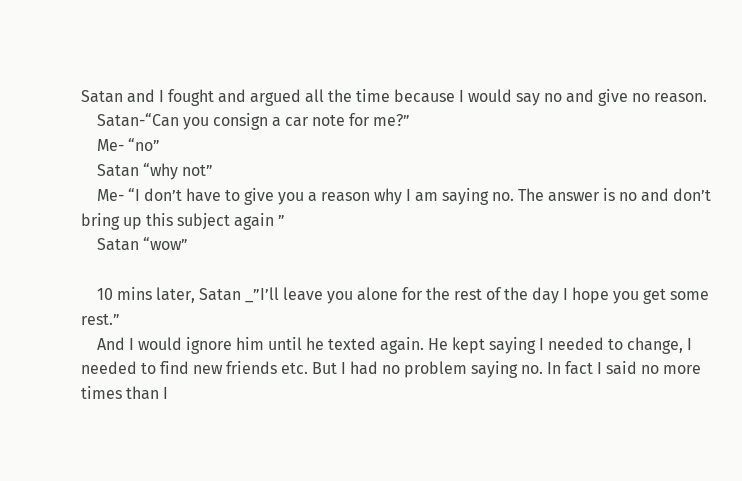Satan and I fought and argued all the time because I would say no and give no reason.
    Satan-“Can you consign a car note for me?”
    Me- “no”
    Satan “why not”
    Me- “I don’t have to give you a reason why I am saying no. The answer is no and don’t bring up this subject again ”
    Satan “wow”

    10 mins later, Satan _”I’ll leave you alone for the rest of the day I hope you get some rest.”
    And I would ignore him until he texted again. He kept saying I needed to change, I needed to find new friends etc. But I had no problem saying no. In fact I said no more times than I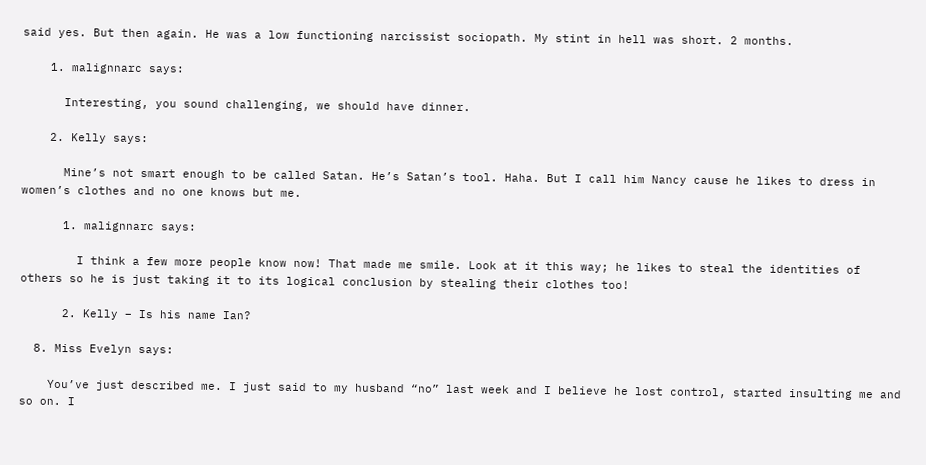said yes. But then again. He was a low functioning narcissist sociopath. My stint in hell was short. 2 months.

    1. malignnarc says:

      Interesting, you sound challenging, we should have dinner.

    2. Kelly says:

      Mine’s not smart enough to be called Satan. He’s Satan’s tool. Haha. But I call him Nancy cause he likes to dress in women’s clothes and no one knows but me.

      1. malignnarc says:

        I think a few more people know now! That made me smile. Look at it this way; he likes to steal the identities of others so he is just taking it to its logical conclusion by stealing their clothes too!

      2. Kelly – Is his name Ian?

  8. Miss Evelyn says:

    You’ve just described me. I just said to my husband “no” last week and I believe he lost control, started insulting me and so on. I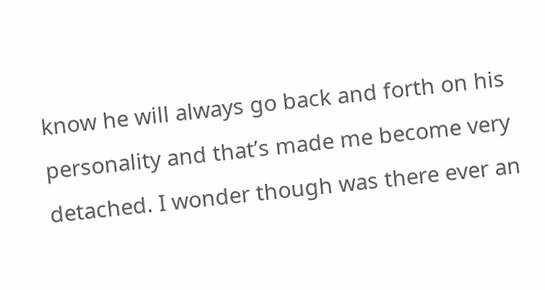know he will always go back and forth on his personality and that’s made me become very detached. I wonder though was there ever an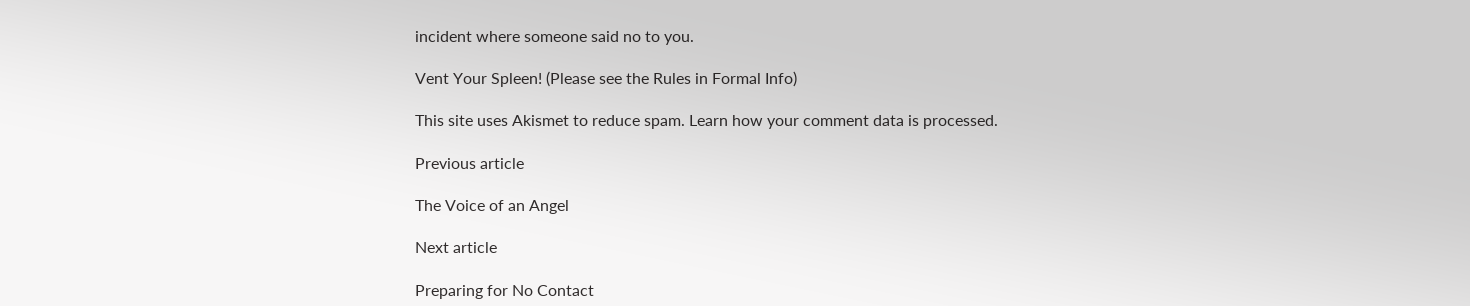incident where someone said no to you.

Vent Your Spleen! (Please see the Rules in Formal Info)

This site uses Akismet to reduce spam. Learn how your comment data is processed.

Previous article

The Voice of an Angel

Next article

Preparing for No Contact